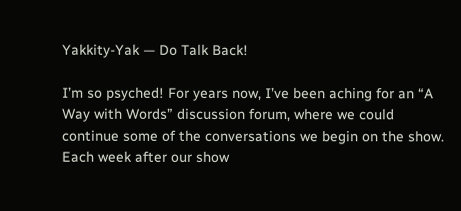Yakkity-Yak — Do Talk Back!

I’m so psyched! For years now, I’ve been aching for an “A Way with Words” discussion forum, where we could continue some of the conversations we begin on the show. Each week after our show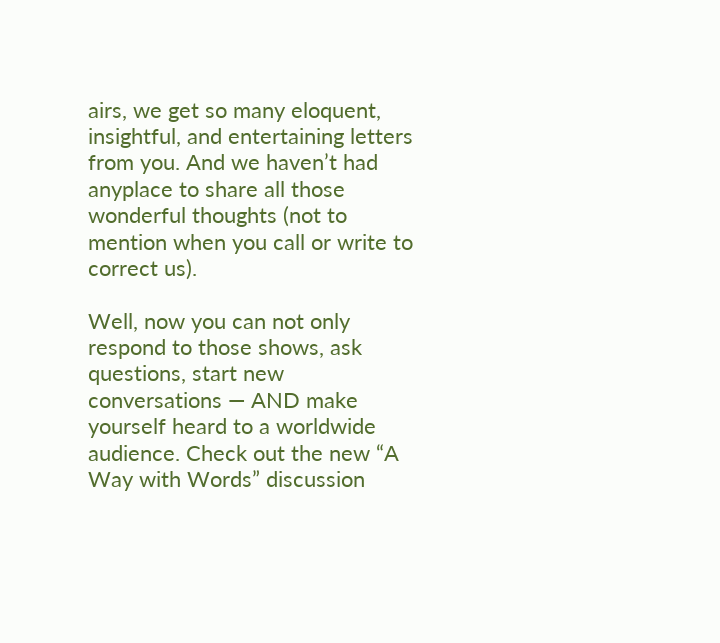airs, we get so many eloquent, insightful, and entertaining letters from you. And we haven’t had anyplace to share all those wonderful thoughts (not to mention when you call or write to correct us).

Well, now you can not only respond to those shows, ask questions, start new conversations — AND make yourself heard to a worldwide audience. Check out the new “A Way with Words” discussion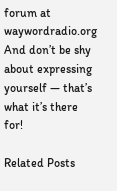forum at waywordradio.org And don’t be shy about expressing yourself — that’s what it’s there for!

Related Posts